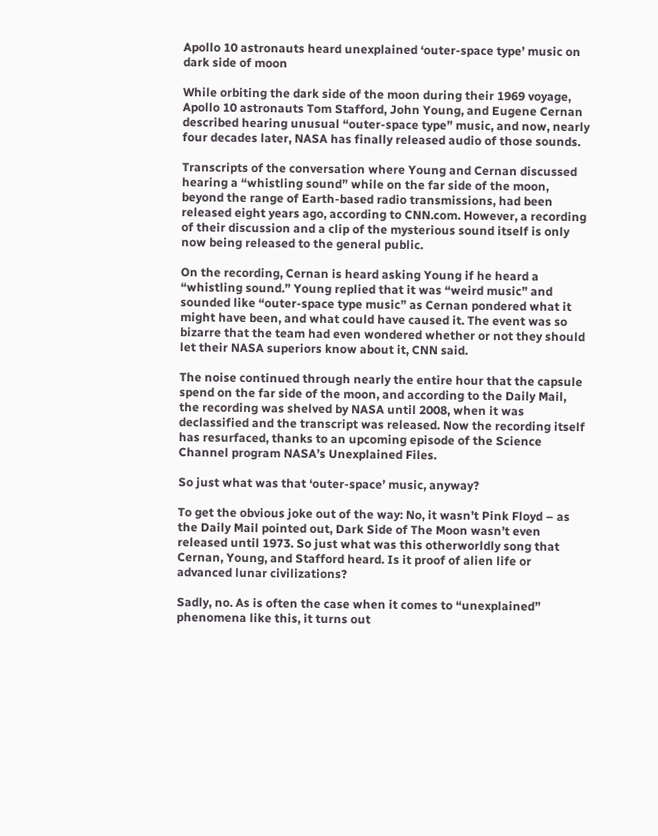Apollo 10 astronauts heard unexplained ‘outer-space type’ music on dark side of moon

While orbiting the dark side of the moon during their 1969 voyage, Apollo 10 astronauts Tom Stafford, John Young, and Eugene Cernan described hearing unusual “outer-space type” music, and now, nearly four decades later, NASA has finally released audio of those sounds.

Transcripts of the conversation where Young and Cernan discussed hearing a “whistling sound” while on the far side of the moon, beyond the range of Earth-based radio transmissions, had been released eight years ago, according to CNN.com. However, a recording of their discussion and a clip of the mysterious sound itself is only now being released to the general public.

On the recording, Cernan is heard asking Young if he heard a “whistling sound.” Young replied that it was “weird music” and sounded like “outer-space type music” as Cernan pondered what it might have been, and what could have caused it. The event was so bizarre that the team had even wondered whether or not they should let their NASA superiors know about it, CNN said.

The noise continued through nearly the entire hour that the capsule spend on the far side of the moon, and according to the Daily Mail, the recording was shelved by NASA until 2008, when it was declassified and the transcript was released. Now the recording itself has resurfaced, thanks to an upcoming episode of the Science Channel program NASA’s Unexplained Files.

So just what was that ‘outer-space’ music, anyway?

To get the obvious joke out of the way: No, it wasn’t Pink Floyd – as the Daily Mail pointed out, Dark Side of The Moon wasn’t even released until 1973. So just what was this otherworldly song that Cernan, Young, and Stafford heard. Is it proof of alien life or advanced lunar civilizations?

Sadly, no. As is often the case when it comes to “unexplained” phenomena like this, it turns out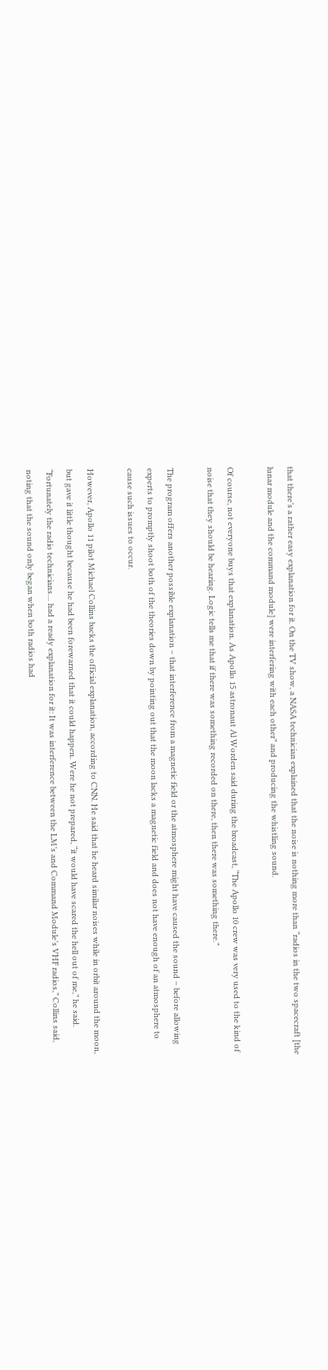that there’s a rather easy explanation for it. On the TV show, a NASA technician explained that the noise is nothing more than “radios in the two spacecraft [the lunar module and the command module] were interfering with each other” and producing the whistling sound.

Of course, not everyone buys that explanation. As Apollo 15 astronaut Al Worden said during the broadcast, “The Apollo 10 crew was very used to the kind of noise that they should be hearing. Logic tells me that if there was something recorded on there, then there was something there.”

The program offers another possible explanation – that interference from a magnetic field or the atmosphere might have caused the sound – before allowing experts to promptly shoot both of the theories down by pointing out that the moon lacks a magnetic field and does not have enough of an atmosphere to cause such issues to occur.

However, Apollo 11 pilot Michael Collins backs the official explanation, according to CNN. He said that he heard similar noises while in orbit around the moon, but gave it little thought because he had been forewarned that it could happen. Were he not prepared, “it would have scared the hell out of me,” he said. “Fortunately the radio technicians… had a ready explanation for it: It was interference between the LM’s and Command Module’s VHF radios,” Collins said, noting that the sound only began when both radios had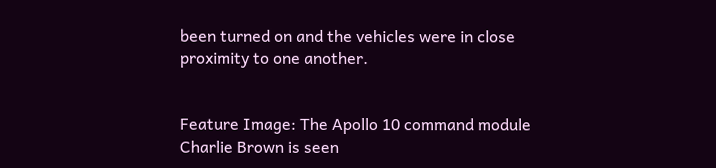been turned on and the vehicles were in close proximity to one another.


Feature Image: The Apollo 10 command module Charlie Brown is seen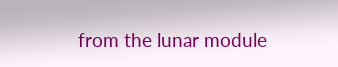from the lunar module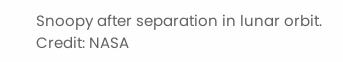Snoopy after separation in lunar orbit. Credit: NASA